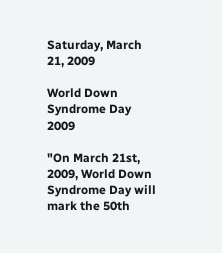Saturday, March 21, 2009

World Down Syndrome Day 2009

"On March 21st, 2009, World Down Syndrome Day will mark the 50th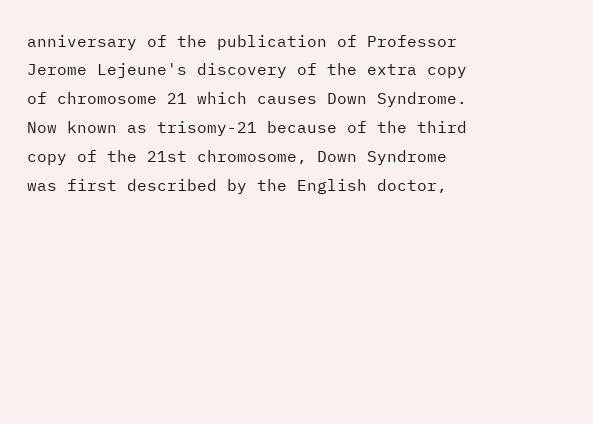anniversary of the publication of Professor Jerome Lejeune's discovery of the extra copy of chromosome 21 which causes Down Syndrome. Now known as trisomy-21 because of the third copy of the 21st chromosome, Down Syndrome was first described by the English doctor,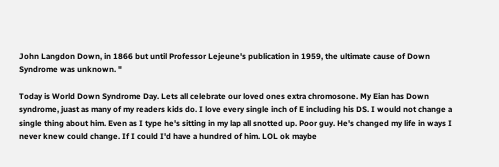John Langdon Down, in 1866 but until Professor Lejeune's publication in 1959, the ultimate cause of Down Syndrome was unknown. "

Today is World Down Syndrome Day. Lets all celebrate our loved ones extra chromosone. My Eian has Down syndrome, juast as many of my readers kids do. I love every single inch of E including his DS. I would not change a single thing about him. Even as I type he's sitting in my lap all snotted up. Poor guy. He's changed my life in ways I never knew could change. If I could I'd have a hundred of him. LOL ok maybe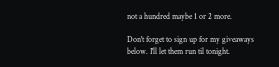not a hundred maybe 1 or 2 more.

Don't forget to sign up for my giveaways below. I'll let them run til tonight.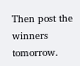Then post the winners tomorrow.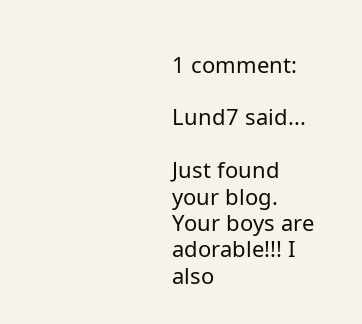1 comment:

Lund7 said...

Just found your blog. Your boys are adorable!!! I also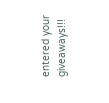entered your giveaways!!!